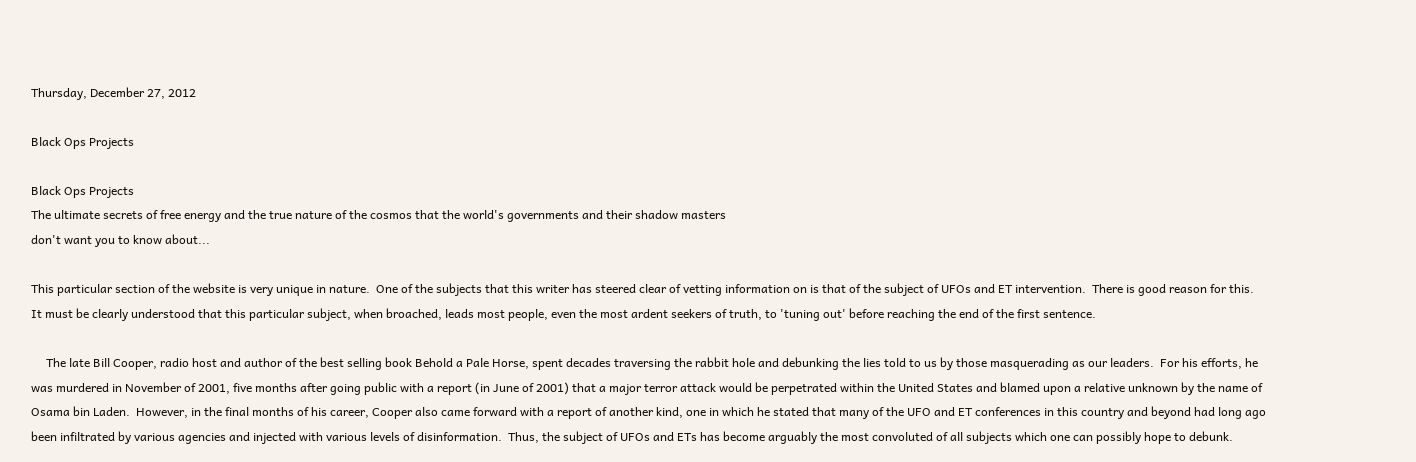Thursday, December 27, 2012

Black Ops Projects

Black Ops Projects
The ultimate secrets of free energy and the true nature of the cosmos that the world's governments and their shadow masters
don't want you to know about...

This particular section of the website is very unique in nature.  One of the subjects that this writer has steered clear of vetting information on is that of the subject of UFOs and ET intervention.  There is good reason for this.  It must be clearly understood that this particular subject, when broached, leads most people, even the most ardent seekers of truth, to 'tuning out' before reaching the end of the first sentence.

     The late Bill Cooper, radio host and author of the best selling book Behold a Pale Horse, spent decades traversing the rabbit hole and debunking the lies told to us by those masquerading as our leaders.  For his efforts, he was murdered in November of 2001, five months after going public with a report (in June of 2001) that a major terror attack would be perpetrated within the United States and blamed upon a relative unknown by the name of Osama bin Laden.  However, in the final months of his career, Cooper also came forward with a report of another kind, one in which he stated that many of the UFO and ET conferences in this country and beyond had long ago been infiltrated by various agencies and injected with various levels of disinformation.  Thus, the subject of UFOs and ETs has become arguably the most convoluted of all subjects which one can possibly hope to debunk.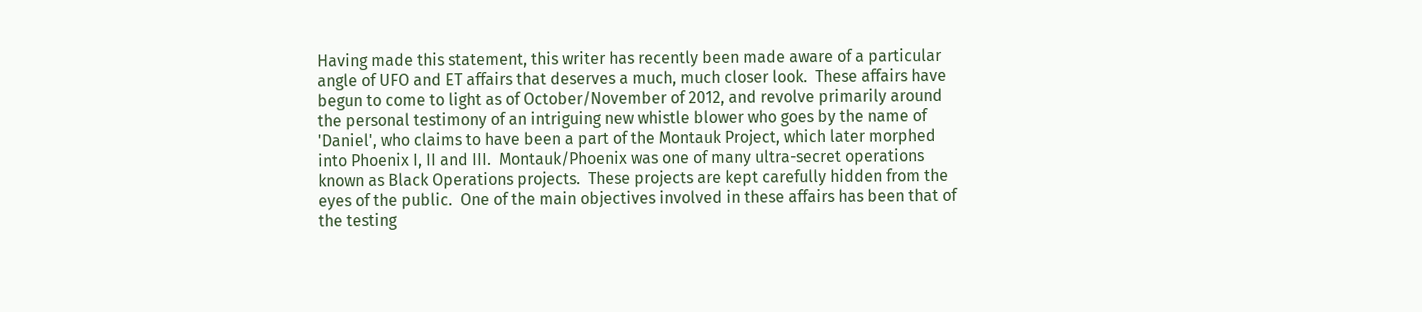Having made this statement, this writer has recently been made aware of a particular angle of UFO and ET affairs that deserves a much, much closer look.  These affairs have begun to come to light as of October/November of 2012, and revolve primarily around the personal testimony of an intriguing new whistle blower who goes by the name of 'Daniel', who claims to have been a part of the Montauk Project, which later morphed into Phoenix I, II and III.  Montauk/Phoenix was one of many ultra-secret operations known as Black Operations projects.  These projects are kept carefully hidden from the eyes of the public.  One of the main objectives involved in these affairs has been that of the testing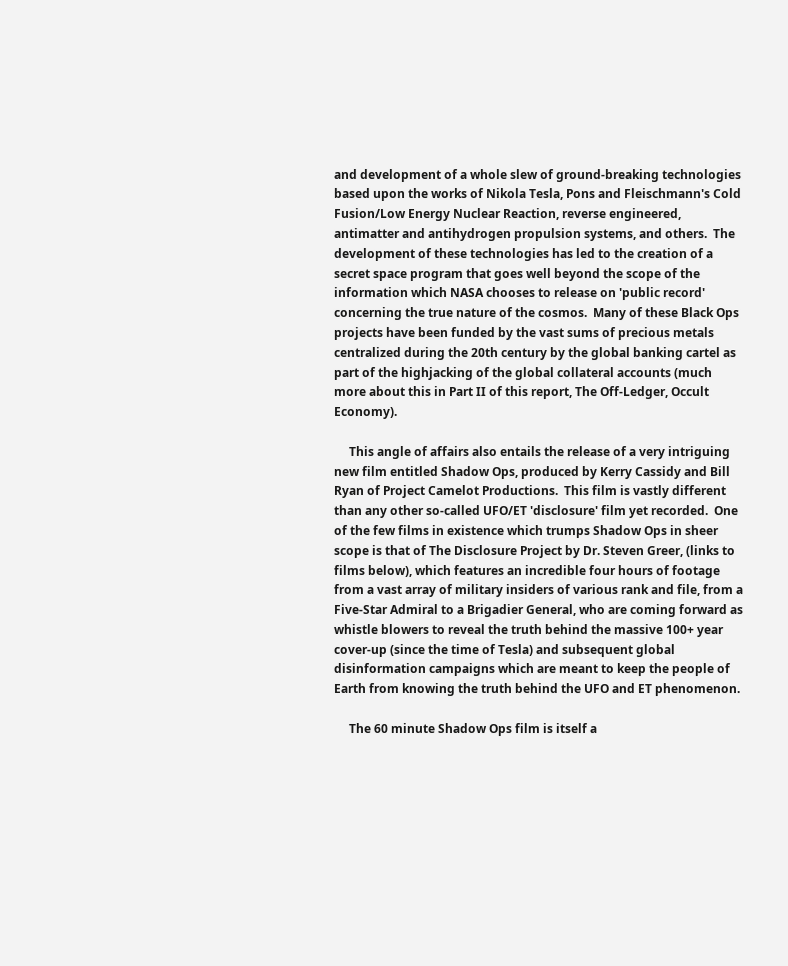and development of a whole slew of ground-breaking technologies based upon the works of Nikola Tesla, Pons and Fleischmann's Cold Fusion/Low Energy Nuclear Reaction, reverse engineered, antimatter and antihydrogen propulsion systems, and others.  The development of these technologies has led to the creation of a secret space program that goes well beyond the scope of the information which NASA chooses to release on 'public record' concerning the true nature of the cosmos.  Many of these Black Ops projects have been funded by the vast sums of precious metals centralized during the 20th century by the global banking cartel as part of the highjacking of the global collateral accounts (much more about this in Part II of this report, The Off-Ledger, Occult Economy).

     This angle of affairs also entails the release of a very intriguing new film entitled Shadow Ops, produced by Kerry Cassidy and Bill Ryan of Project Camelot Productions.  This film is vastly different than any other so-called UFO/ET 'disclosure' film yet recorded.  One of the few films in existence which trumps Shadow Ops in sheer scope is that of The Disclosure Project by Dr. Steven Greer, (links to films below), which features an incredible four hours of footage from a vast array of military insiders of various rank and file, from a Five-Star Admiral to a Brigadier General, who are coming forward as whistle blowers to reveal the truth behind the massive 100+ year cover-up (since the time of Tesla) and subsequent global disinformation campaigns which are meant to keep the people of Earth from knowing the truth behind the UFO and ET phenomenon.

     The 60 minute Shadow Ops film is itself a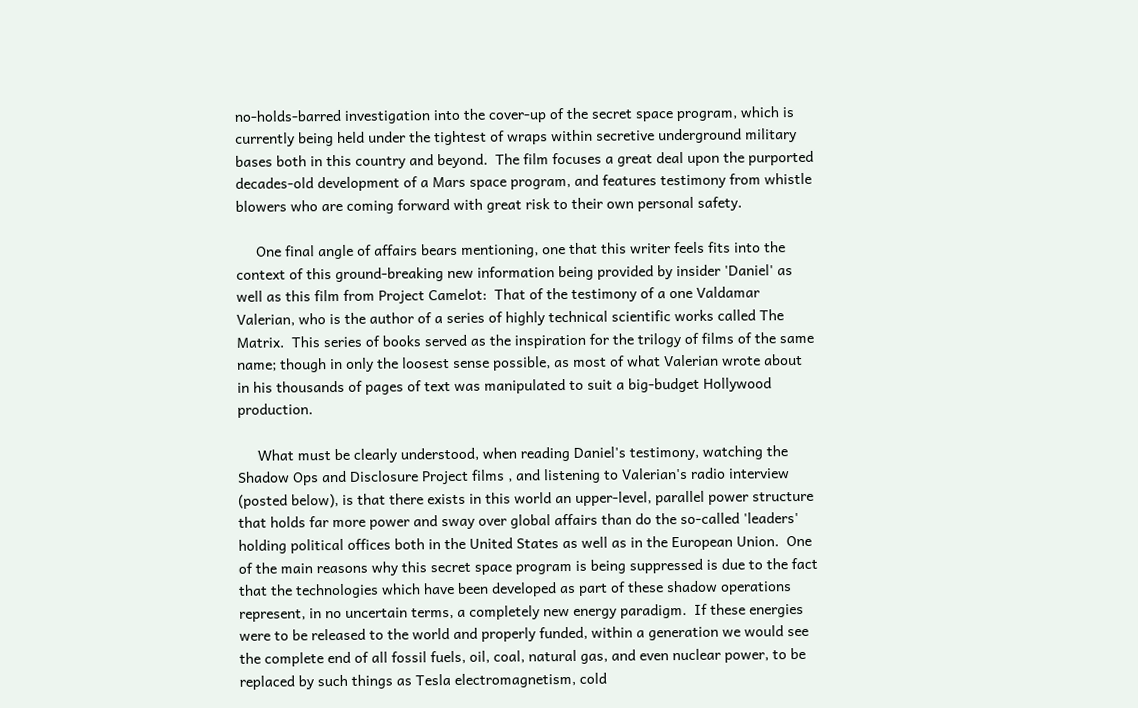no-holds-barred investigation into the cover-up of the secret space program, which is currently being held under the tightest of wraps within secretive underground military bases both in this country and beyond.  The film focuses a great deal upon the purported decades-old development of a Mars space program, and features testimony from whistle blowers who are coming forward with great risk to their own personal safety.

     One final angle of affairs bears mentioning, one that this writer feels fits into the context of this ground-breaking new information being provided by insider 'Daniel' as well as this film from Project Camelot:  That of the testimony of a one Valdamar Valerian, who is the author of a series of highly technical scientific works called The Matrix.  This series of books served as the inspiration for the trilogy of films of the same name; though in only the loosest sense possible, as most of what Valerian wrote about in his thousands of pages of text was manipulated to suit a big-budget Hollywood production.

     What must be clearly understood, when reading Daniel's testimony, watching the Shadow Ops and Disclosure Project films , and listening to Valerian's radio interview (posted below), is that there exists in this world an upper-level, parallel power structure that holds far more power and sway over global affairs than do the so-called 'leaders' holding political offices both in the United States as well as in the European Union.  One of the main reasons why this secret space program is being suppressed is due to the fact that the technologies which have been developed as part of these shadow operations represent, in no uncertain terms, a completely new energy paradigm.  If these energies were to be released to the world and properly funded, within a generation we would see the complete end of all fossil fuels, oil, coal, natural gas, and even nuclear power, to be replaced by such things as Tesla electromagnetism, cold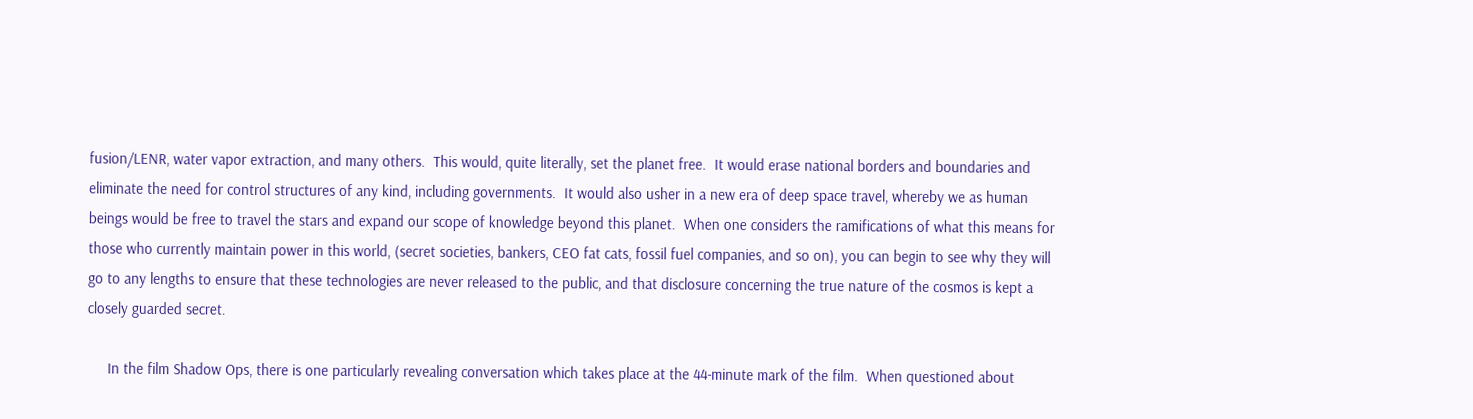fusion/LENR, water vapor extraction, and many others.  This would, quite literally, set the planet free.  It would erase national borders and boundaries and eliminate the need for control structures of any kind, including governments.  It would also usher in a new era of deep space travel, whereby we as human beings would be free to travel the stars and expand our scope of knowledge beyond this planet.  When one considers the ramifications of what this means for those who currently maintain power in this world, (secret societies, bankers, CEO fat cats, fossil fuel companies, and so on), you can begin to see why they will go to any lengths to ensure that these technologies are never released to the public, and that disclosure concerning the true nature of the cosmos is kept a closely guarded secret.

     In the film Shadow Ops, there is one particularly revealing conversation which takes place at the 44-minute mark of the film.  When questioned about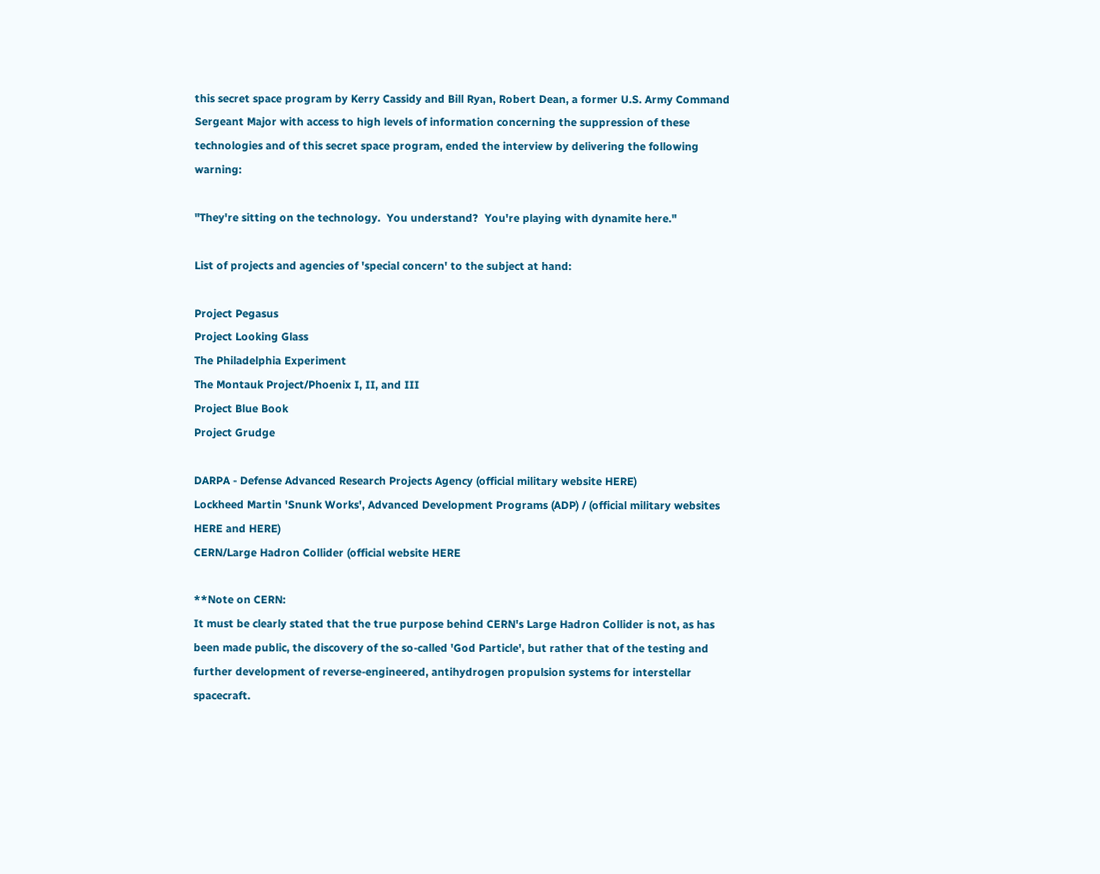this secret space program by Kerry Cassidy and Bill Ryan, Robert Dean, a former U.S. Army Command Sergeant Major with access to high levels of information concerning the suppression of these technologies and of this secret space program, ended the interview by delivering the following warning:

"They're sitting on the technology.  You understand?  You're playing with dynamite here."

List of projects and agencies of 'special concern' to the subject at hand:

Project Pegasus
Project Looking Glass
The Philadelphia Experiment
The Montauk Project/Phoenix I, II, and III
Project Blue Book
Project Grudge

DARPA - Defense Advanced Research Projects Agency (official military website HERE)
Lockheed Martin 'Snunk Works', Advanced Development Programs (ADP) / (official military websites HERE and HERE)
CERN/Large Hadron Collider (official website HERE

**Note on CERN:
It must be clearly stated that the true purpose behind CERN's Large Hadron Collider is not, as has been made public, the discovery of the so-called 'God Particle', but rather that of the testing and further development of reverse-engineered, antihydrogen propulsion systems for interstellar spacecraft.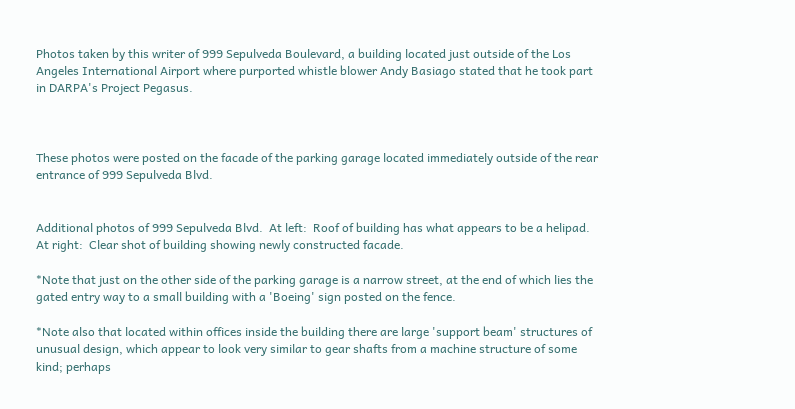Photos taken by this writer of 999 Sepulveda Boulevard, a building located just outside of the Los Angeles International Airport where purported whistle blower Andy Basiago stated that he took part in DARPA's Project Pegasus.



These photos were posted on the facade of the parking garage located immediately outside of the rear entrance of 999 Sepulveda Blvd.


Additional photos of 999 Sepulveda Blvd.  At left:  Roof of building has what appears to be a helipad.  At right:  Clear shot of building showing newly constructed facade.

*Note that just on the other side of the parking garage is a narrow street, at the end of which lies the gated entry way to a small building with a 'Boeing' sign posted on the fence.

*Note also that located within offices inside the building there are large 'support beam' structures of unusual design, which appear to look very similar to gear shafts from a machine structure of some kind; perhaps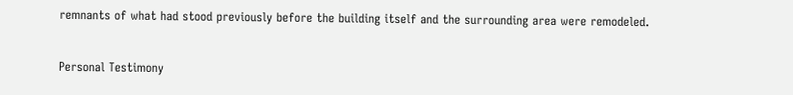remnants of what had stood previously before the building itself and the surrounding area were remodeled.


Personal Testimony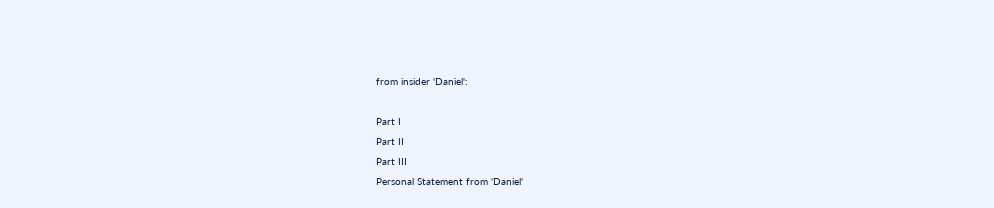from insider 'Daniel':

Part I
Part II
Part III
Personal Statement from 'Daniel'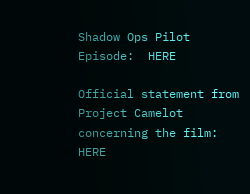Shadow Ops Pilot Episode:  HERE

Official statement from Project Camelot concerning the film:  HERE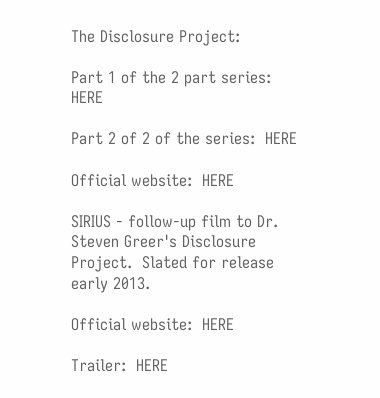The Disclosure Project:

Part 1 of the 2 part series:  HERE

Part 2 of 2 of the series:  HERE

Official website:  HERE

SIRIUS - follow-up film to Dr. Steven Greer's Disclosure Project.  Slated for release early 2013.

Official website:  HERE

Trailer:  HERE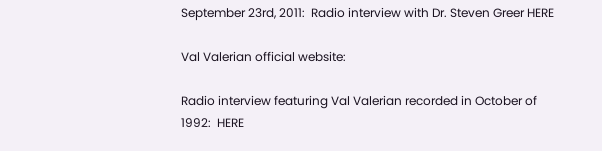September 23rd, 2011:  Radio interview with Dr. Steven Greer HERE

Val Valerian official website:

Radio interview featuring Val Valerian recorded in October of 1992:  HERE